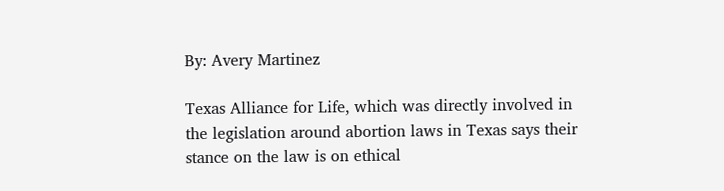By: Avery Martinez

Texas Alliance for Life, which was directly involved in the legislation around abortion laws in Texas says their stance on the law is on ethical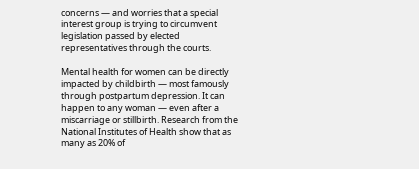concerns — and worries that a special interest group is trying to circumvent legislation passed by elected representatives through the courts.

Mental health for women can be directly impacted by childbirth — most famously through postpartum depression. It can happen to any woman — even after a miscarriage or stillbirth. Research from the National Institutes of Health show that as many as 20% of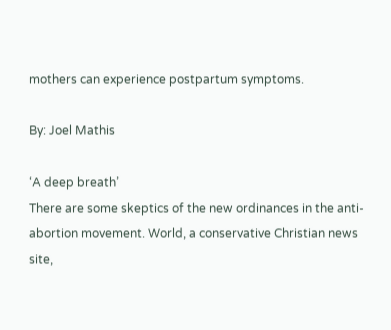mothers can experience postpartum symptoms.

By: Joel Mathis

‘A deep breath’
There are some skeptics of the new ordinances in the anti-abortion movement. World, a conservative Christian news site,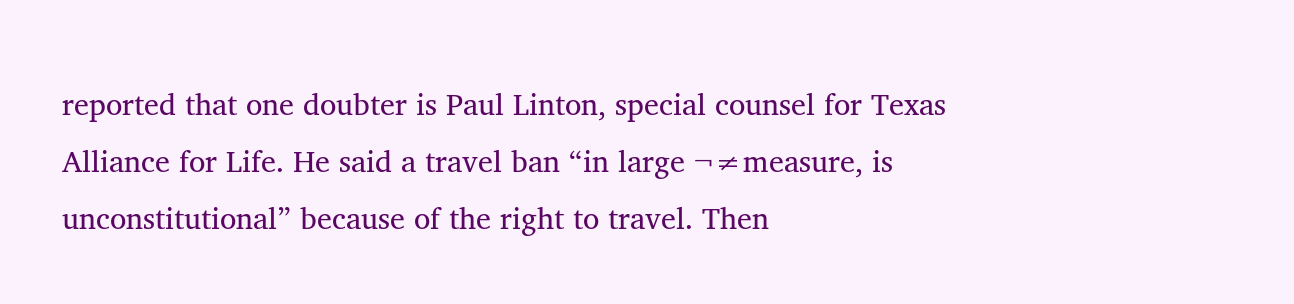reported that one doubter is Paul Linton, special counsel for Texas Alliance for Life. He said a travel ban “in large ¬≠measure, is unconstitutional” because of the right to travel. Then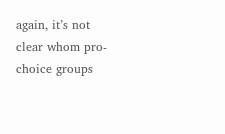again, it’s not clear whom pro-choice groups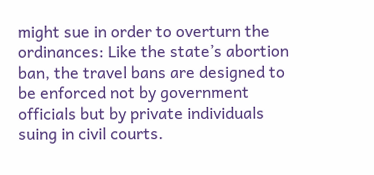might sue in order to overturn the ordinances: Like the state’s abortion ban, the travel bans are designed to be enforced not by government officials but by private individuals suing in civil courts.